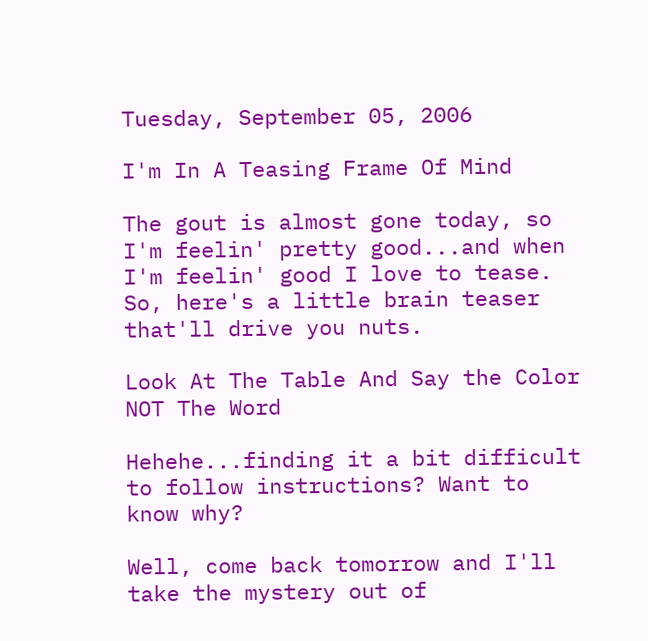Tuesday, September 05, 2006

I'm In A Teasing Frame Of Mind

The gout is almost gone today, so I'm feelin' pretty good...and when I'm feelin' good I love to tease. So, here's a little brain teaser that'll drive you nuts.

Look At The Table And Say the Color NOT The Word

Hehehe...finding it a bit difficult to follow instructions? Want to know why?

Well, come back tomorrow and I'll take the mystery out of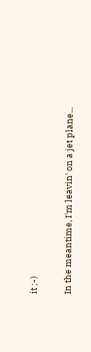it ;-)

In the meantime, I'm leavin' on a jet plane...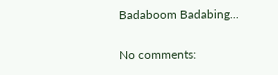Badaboom Badabing...

No comments: